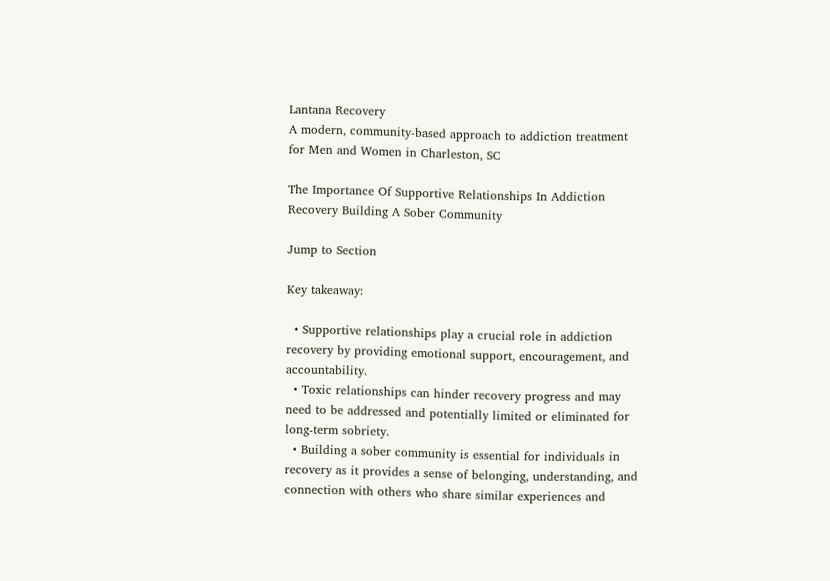Lantana Recovery
A modern, community-based approach to addiction treatment for Men and Women in Charleston, SC

The Importance Of Supportive Relationships In Addiction Recovery Building A Sober Community

Jump to Section

Key takeaway:

  • Supportive relationships play a crucial role in addiction recovery by providing emotional support, encouragement, and accountability.
  • Toxic relationships can hinder recovery progress and may need to be addressed and potentially limited or eliminated for long-term sobriety.
  • Building a sober community is essential for individuals in recovery as it provides a sense of belonging, understanding, and connection with others who share similar experiences and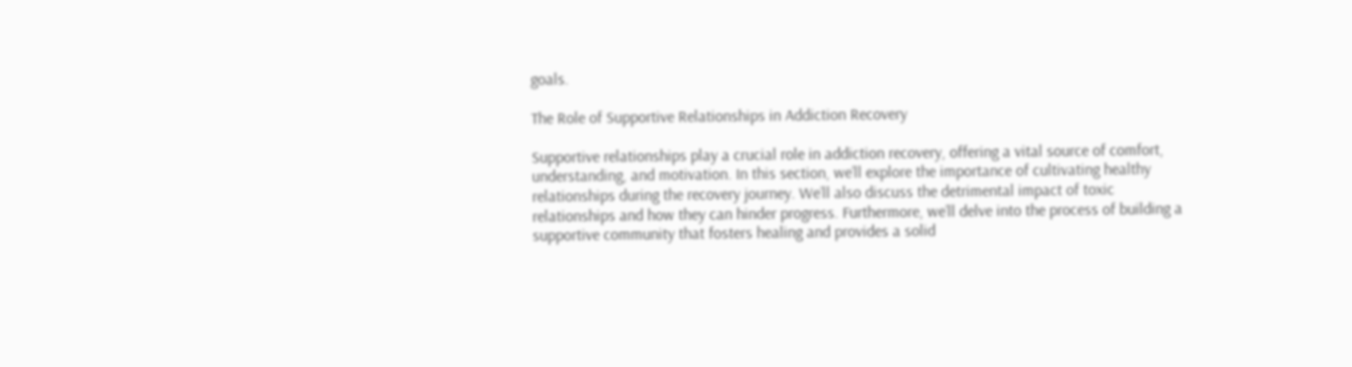goals.

The Role of Supportive Relationships in Addiction Recovery

Supportive relationships play a crucial role in addiction recovery, offering a vital source of comfort, understanding, and motivation. In this section, we’ll explore the importance of cultivating healthy relationships during the recovery journey. We’ll also discuss the detrimental impact of toxic relationships and how they can hinder progress. Furthermore, we’ll delve into the process of building a supportive community that fosters healing and provides a solid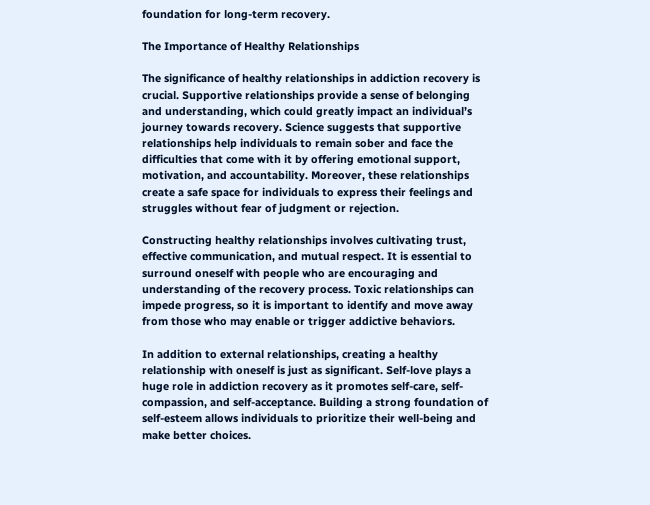foundation for long-term recovery.

The Importance of Healthy Relationships

The significance of healthy relationships in addiction recovery is crucial. Supportive relationships provide a sense of belonging and understanding, which could greatly impact an individual’s journey towards recovery. Science suggests that supportive relationships help individuals to remain sober and face the difficulties that come with it by offering emotional support, motivation, and accountability. Moreover, these relationships create a safe space for individuals to express their feelings and struggles without fear of judgment or rejection.

Constructing healthy relationships involves cultivating trust, effective communication, and mutual respect. It is essential to surround oneself with people who are encouraging and understanding of the recovery process. Toxic relationships can impede progress, so it is important to identify and move away from those who may enable or trigger addictive behaviors.

In addition to external relationships, creating a healthy relationship with oneself is just as significant. Self-love plays a huge role in addiction recovery as it promotes self-care, self-compassion, and self-acceptance. Building a strong foundation of self-esteem allows individuals to prioritize their well-being and make better choices.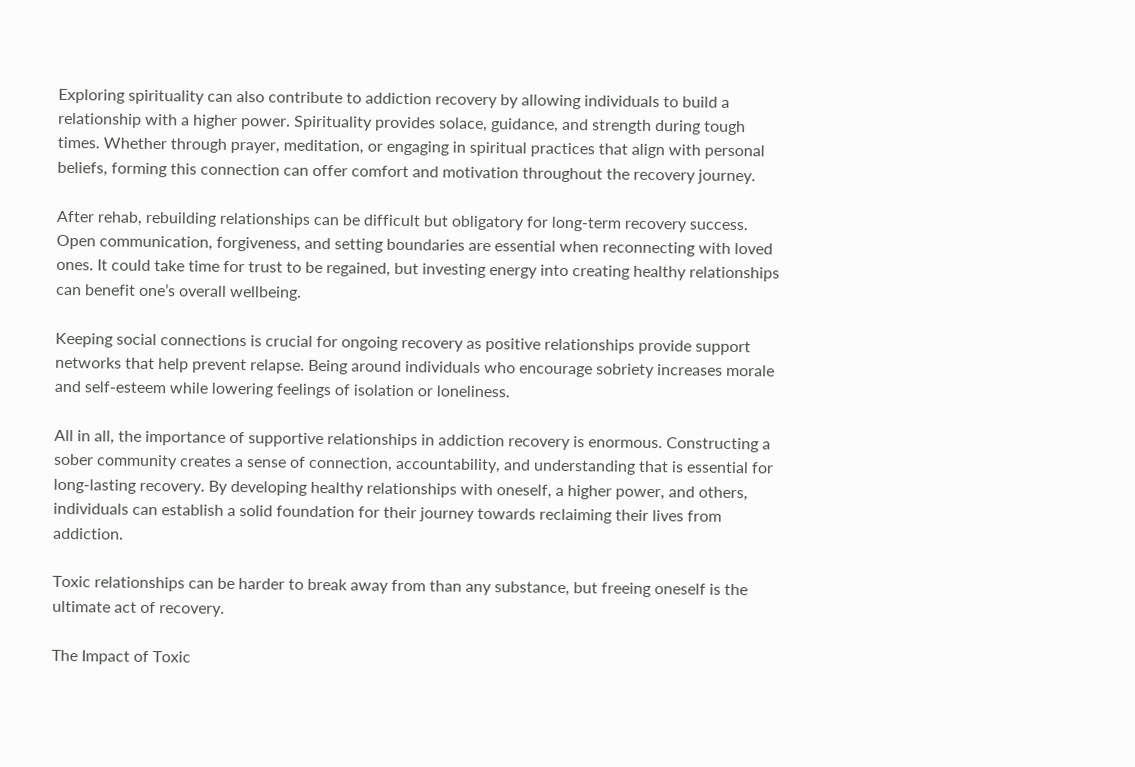Exploring spirituality can also contribute to addiction recovery by allowing individuals to build a relationship with a higher power. Spirituality provides solace, guidance, and strength during tough times. Whether through prayer, meditation, or engaging in spiritual practices that align with personal beliefs, forming this connection can offer comfort and motivation throughout the recovery journey.

After rehab, rebuilding relationships can be difficult but obligatory for long-term recovery success. Open communication, forgiveness, and setting boundaries are essential when reconnecting with loved ones. It could take time for trust to be regained, but investing energy into creating healthy relationships can benefit one’s overall wellbeing.

Keeping social connections is crucial for ongoing recovery as positive relationships provide support networks that help prevent relapse. Being around individuals who encourage sobriety increases morale and self-esteem while lowering feelings of isolation or loneliness.

All in all, the importance of supportive relationships in addiction recovery is enormous. Constructing a sober community creates a sense of connection, accountability, and understanding that is essential for long-lasting recovery. By developing healthy relationships with oneself, a higher power, and others, individuals can establish a solid foundation for their journey towards reclaiming their lives from addiction.

Toxic relationships can be harder to break away from than any substance, but freeing oneself is the ultimate act of recovery.

The Impact of Toxic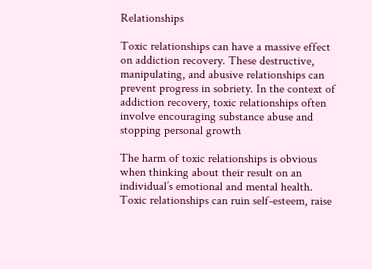Relationships

Toxic relationships can have a massive effect on addiction recovery. These destructive, manipulating, and abusive relationships can prevent progress in sobriety. In the context of addiction recovery, toxic relationships often involve encouraging substance abuse and stopping personal growth

The harm of toxic relationships is obvious when thinking about their result on an individual’s emotional and mental health. Toxic relationships can ruin self-esteem, raise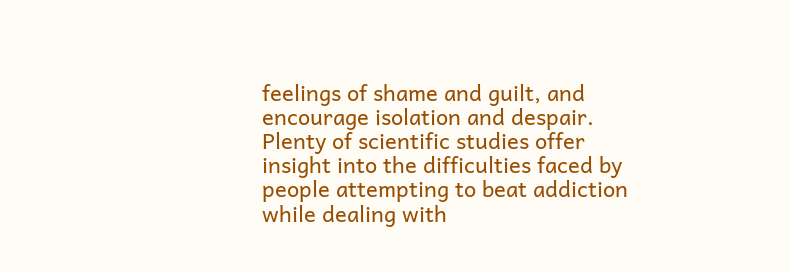feelings of shame and guilt, and encourage isolation and despair. Plenty of scientific studies offer insight into the difficulties faced by people attempting to beat addiction while dealing with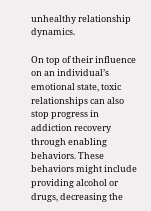unhealthy relationship dynamics.

On top of their influence on an individual’s emotional state, toxic relationships can also stop progress in addiction recovery through enabling behaviors. These behaviors might include providing alcohol or drugs, decreasing the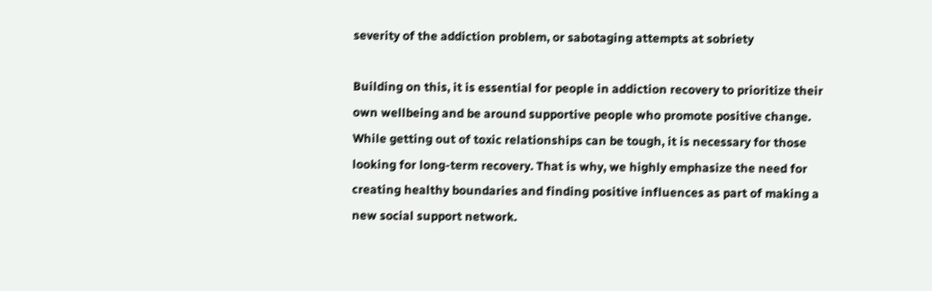severity of the addiction problem, or sabotaging attempts at sobriety

Building on this, it is essential for people in addiction recovery to prioritize their own wellbeing and be around supportive people who promote positive change. While getting out of toxic relationships can be tough, it is necessary for those looking for long-term recovery. That is why, we highly emphasize the need for creating healthy boundaries and finding positive influences as part of making a new social support network.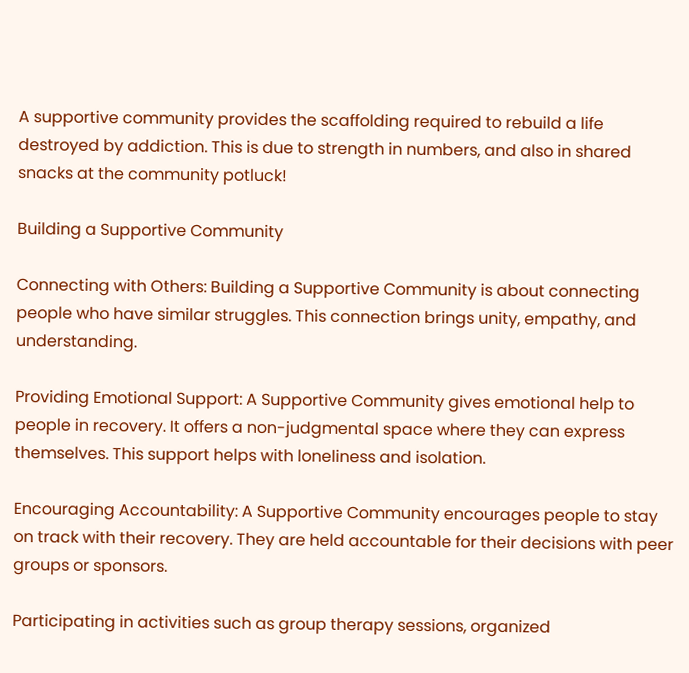A supportive community provides the scaffolding required to rebuild a life destroyed by addiction. This is due to strength in numbers, and also in shared snacks at the community potluck!

Building a Supportive Community

Connecting with Others: Building a Supportive Community is about connecting people who have similar struggles. This connection brings unity, empathy, and understanding.

Providing Emotional Support: A Supportive Community gives emotional help to people in recovery. It offers a non-judgmental space where they can express themselves. This support helps with loneliness and isolation.

Encouraging Accountability: A Supportive Community encourages people to stay on track with their recovery. They are held accountable for their decisions with peer groups or sponsors.

Participating in activities such as group therapy sessions, organized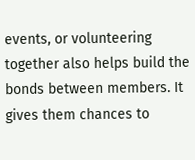events, or volunteering together also helps build the bonds between members. It gives them chances to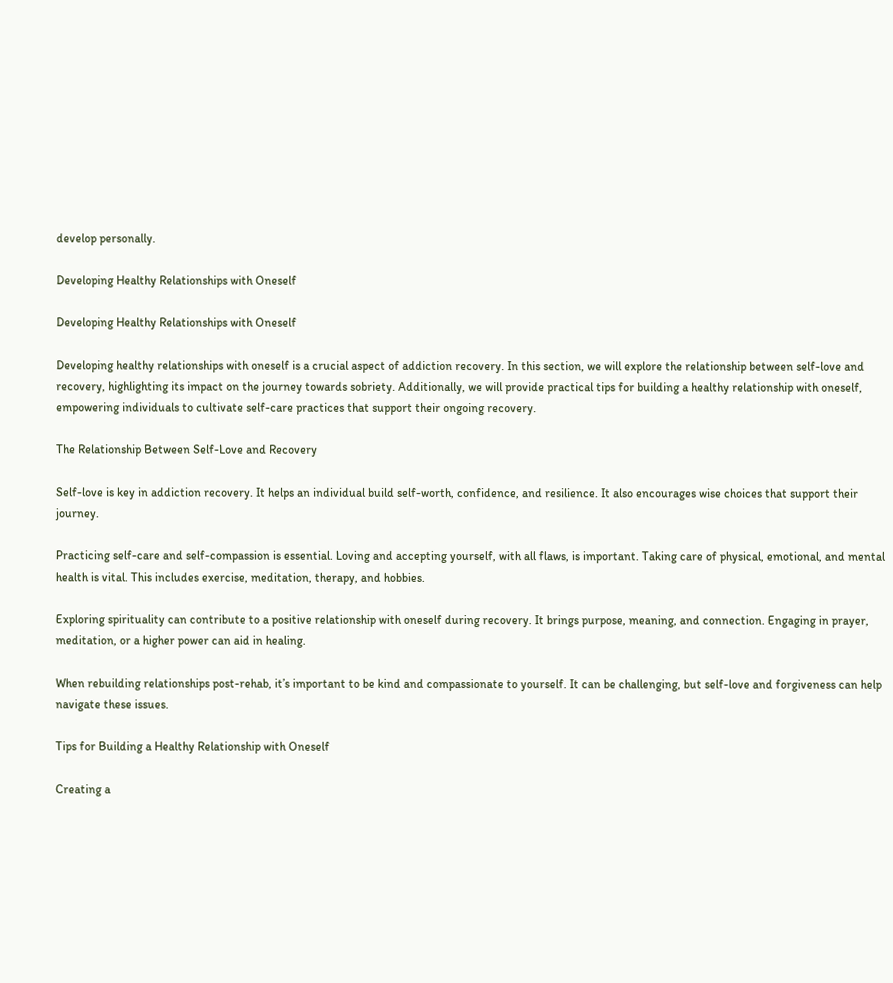develop personally.

Developing Healthy Relationships with Oneself

Developing Healthy Relationships with Oneself

Developing healthy relationships with oneself is a crucial aspect of addiction recovery. In this section, we will explore the relationship between self-love and recovery, highlighting its impact on the journey towards sobriety. Additionally, we will provide practical tips for building a healthy relationship with oneself, empowering individuals to cultivate self-care practices that support their ongoing recovery.

The Relationship Between Self-Love and Recovery

Self-love is key in addiction recovery. It helps an individual build self-worth, confidence, and resilience. It also encourages wise choices that support their journey.

Practicing self-care and self-compassion is essential. Loving and accepting yourself, with all flaws, is important. Taking care of physical, emotional, and mental health is vital. This includes exercise, meditation, therapy, and hobbies.

Exploring spirituality can contribute to a positive relationship with oneself during recovery. It brings purpose, meaning, and connection. Engaging in prayer, meditation, or a higher power can aid in healing.

When rebuilding relationships post-rehab, it’s important to be kind and compassionate to yourself. It can be challenging, but self-love and forgiveness can help navigate these issues.

Tips for Building a Healthy Relationship with Oneself

Creating a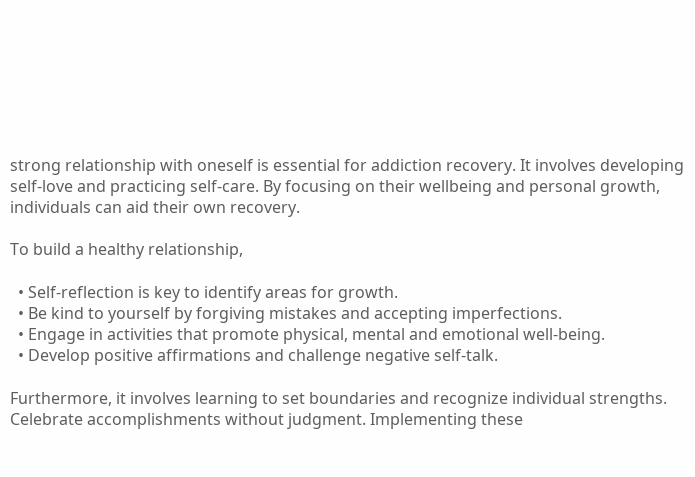strong relationship with oneself is essential for addiction recovery. It involves developing self-love and practicing self-care. By focusing on their wellbeing and personal growth, individuals can aid their own recovery.

To build a healthy relationship,

  • Self-reflection is key to identify areas for growth.
  • Be kind to yourself by forgiving mistakes and accepting imperfections.
  • Engage in activities that promote physical, mental and emotional well-being.
  • Develop positive affirmations and challenge negative self-talk.

Furthermore, it involves learning to set boundaries and recognize individual strengths. Celebrate accomplishments without judgment. Implementing these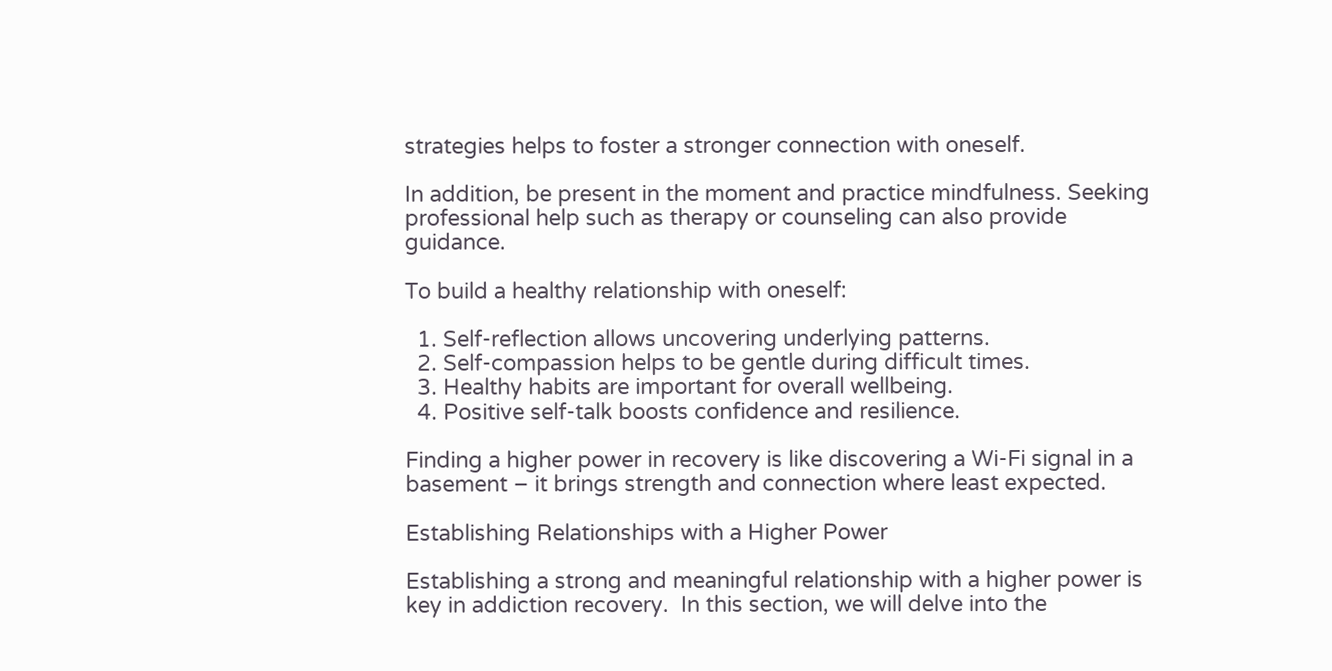strategies helps to foster a stronger connection with oneself.

In addition, be present in the moment and practice mindfulness. Seeking professional help such as therapy or counseling can also provide guidance.

To build a healthy relationship with oneself:

  1. Self-reflection allows uncovering underlying patterns.
  2. Self-compassion helps to be gentle during difficult times.
  3. Healthy habits are important for overall wellbeing.
  4. Positive self-talk boosts confidence and resilience.

Finding a higher power in recovery is like discovering a Wi-Fi signal in a basement – it brings strength and connection where least expected.

Establishing Relationships with a Higher Power

Establishing a strong and meaningful relationship with a higher power is key in addiction recovery.  In this section, we will delve into the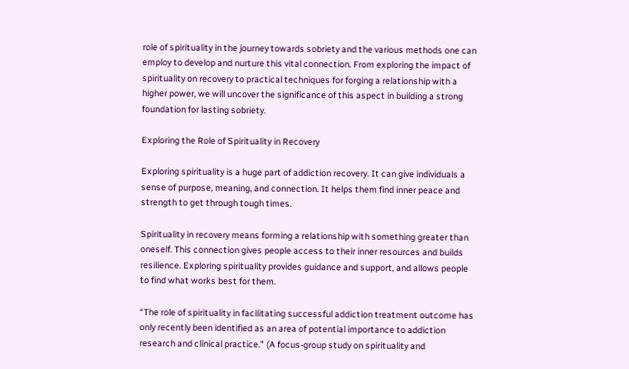role of spirituality in the journey towards sobriety and the various methods one can employ to develop and nurture this vital connection. From exploring the impact of spirituality on recovery to practical techniques for forging a relationship with a higher power, we will uncover the significance of this aspect in building a strong foundation for lasting sobriety.

Exploring the Role of Spirituality in Recovery

Exploring spirituality is a huge part of addiction recovery. It can give individuals a sense of purpose, meaning, and connection. It helps them find inner peace and strength to get through tough times.

Spirituality in recovery means forming a relationship with something greater than oneself. This connection gives people access to their inner resources and builds resilience. Exploring spirituality provides guidance and support, and allows people to find what works best for them.

“The role of spirituality in facilitating successful addiction treatment outcome has only recently been identified as an area of potential importance to addiction research and clinical practice.” (A focus-group study on spirituality and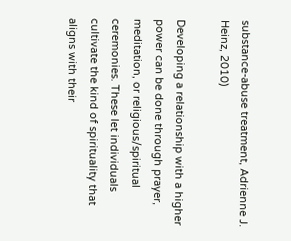substance-abuse treatment, Adrienne J. Heinz, 2010)

Developing a relationship with a higher power can be done through prayer, meditation, or religious/spiritual ceremonies. These let individuals cultivate the kind of spirituality that aligns with their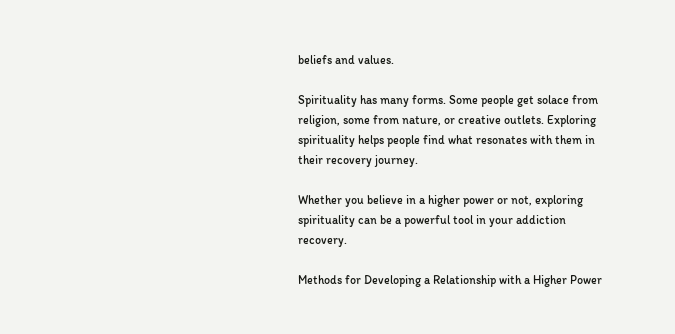beliefs and values.

Spirituality has many forms. Some people get solace from religion, some from nature, or creative outlets. Exploring spirituality helps people find what resonates with them in their recovery journey.

Whether you believe in a higher power or not, exploring spirituality can be a powerful tool in your addiction recovery.

Methods for Developing a Relationship with a Higher Power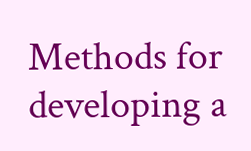Methods for developing a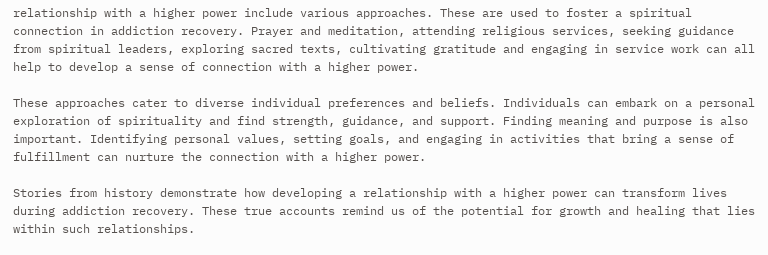relationship with a higher power include various approaches. These are used to foster a spiritual connection in addiction recovery. Prayer and meditation, attending religious services, seeking guidance from spiritual leaders, exploring sacred texts, cultivating gratitude and engaging in service work can all help to develop a sense of connection with a higher power.

These approaches cater to diverse individual preferences and beliefs. Individuals can embark on a personal exploration of spirituality and find strength, guidance, and support. Finding meaning and purpose is also important. Identifying personal values, setting goals, and engaging in activities that bring a sense of fulfillment can nurture the connection with a higher power.

Stories from history demonstrate how developing a relationship with a higher power can transform lives during addiction recovery. These true accounts remind us of the potential for growth and healing that lies within such relationships.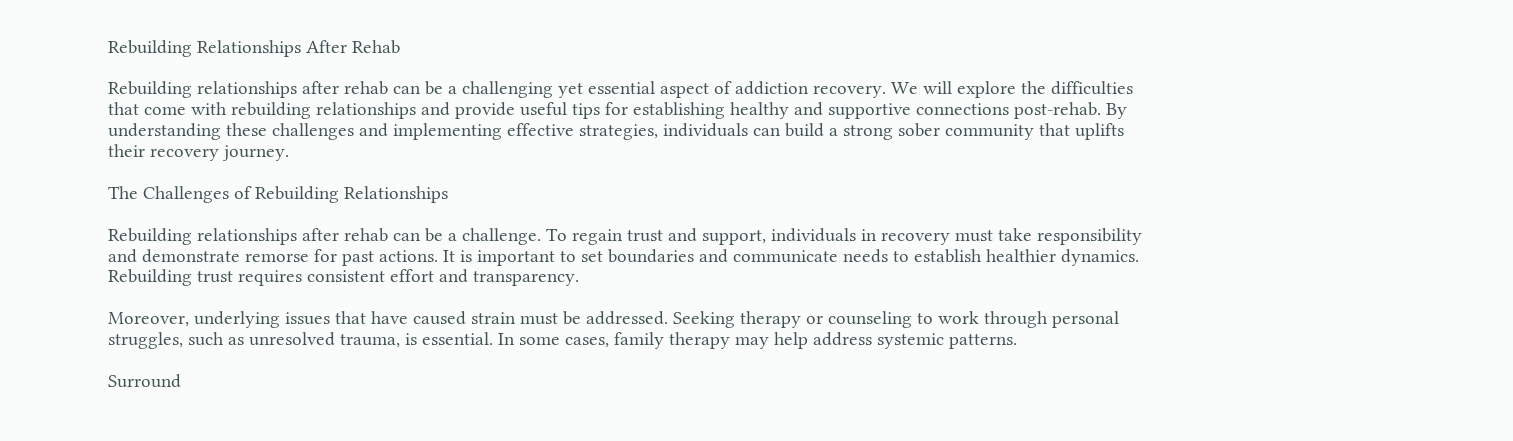Rebuilding Relationships After Rehab

Rebuilding relationships after rehab can be a challenging yet essential aspect of addiction recovery. We will explore the difficulties that come with rebuilding relationships and provide useful tips for establishing healthy and supportive connections post-rehab. By understanding these challenges and implementing effective strategies, individuals can build a strong sober community that uplifts their recovery journey.

The Challenges of Rebuilding Relationships

Rebuilding relationships after rehab can be a challenge. To regain trust and support, individuals in recovery must take responsibility and demonstrate remorse for past actions. It is important to set boundaries and communicate needs to establish healthier dynamics. Rebuilding trust requires consistent effort and transparency.

Moreover, underlying issues that have caused strain must be addressed. Seeking therapy or counseling to work through personal struggles, such as unresolved trauma, is essential. In some cases, family therapy may help address systemic patterns.

Surround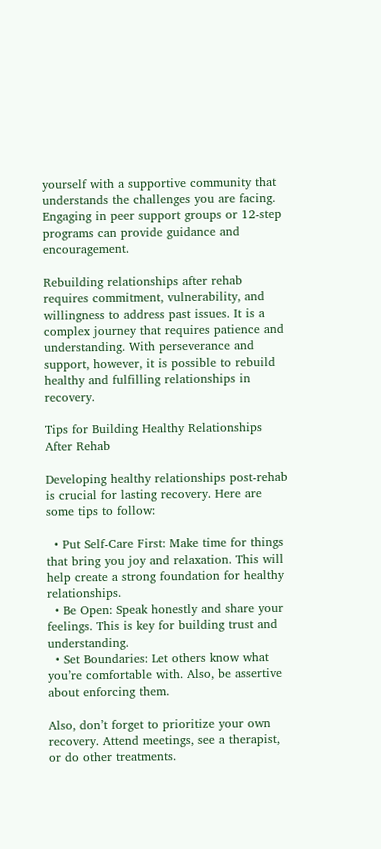yourself with a supportive community that understands the challenges you are facing. Engaging in peer support groups or 12-step programs can provide guidance and encouragement.

Rebuilding relationships after rehab requires commitment, vulnerability, and willingness to address past issues. It is a complex journey that requires patience and understanding. With perseverance and support, however, it is possible to rebuild healthy and fulfilling relationships in recovery.

Tips for Building Healthy Relationships After Rehab

Developing healthy relationships post-rehab is crucial for lasting recovery. Here are some tips to follow:

  • Put Self-Care First: Make time for things that bring you joy and relaxation. This will help create a strong foundation for healthy relationships.
  • Be Open: Speak honestly and share your feelings. This is key for building trust and understanding.
  • Set Boundaries: Let others know what you’re comfortable with. Also, be assertive about enforcing them.

Also, don’t forget to prioritize your own recovery. Attend meetings, see a therapist, or do other treatments.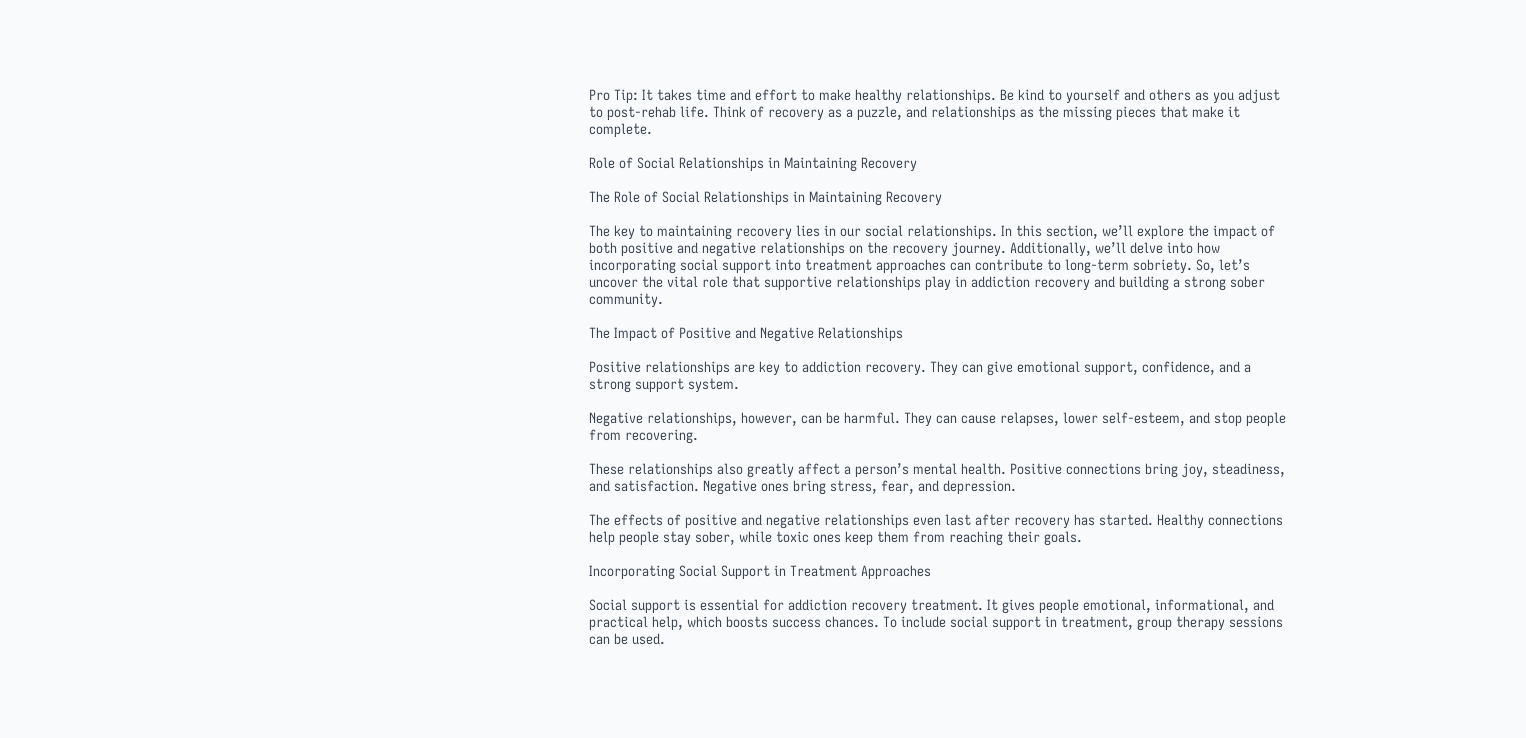Pro Tip: It takes time and effort to make healthy relationships. Be kind to yourself and others as you adjust to post-rehab life. Think of recovery as a puzzle, and relationships as the missing pieces that make it complete.

Role of Social Relationships in Maintaining Recovery

The Role of Social Relationships in Maintaining Recovery

The key to maintaining recovery lies in our social relationships. In this section, we’ll explore the impact of both positive and negative relationships on the recovery journey. Additionally, we’ll delve into how incorporating social support into treatment approaches can contribute to long-term sobriety. So, let’s uncover the vital role that supportive relationships play in addiction recovery and building a strong sober community.

The Impact of Positive and Negative Relationships

Positive relationships are key to addiction recovery. They can give emotional support, confidence, and a strong support system.

Negative relationships, however, can be harmful. They can cause relapses, lower self-esteem, and stop people from recovering.

These relationships also greatly affect a person’s mental health. Positive connections bring joy, steadiness, and satisfaction. Negative ones bring stress, fear, and depression.

The effects of positive and negative relationships even last after recovery has started. Healthy connections help people stay sober, while toxic ones keep them from reaching their goals.

Incorporating Social Support in Treatment Approaches

Social support is essential for addiction recovery treatment. It gives people emotional, informational, and practical help, which boosts success chances. To include social support in treatment, group therapy sessions can be used.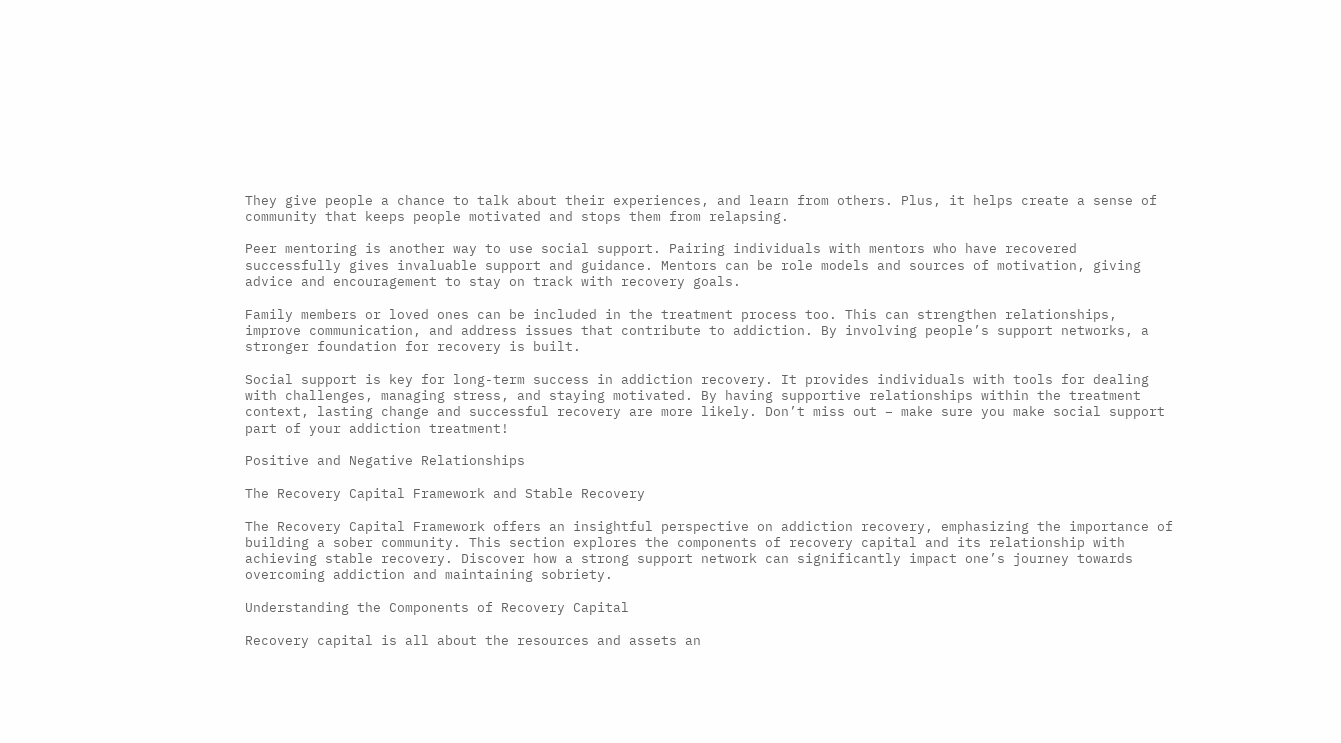They give people a chance to talk about their experiences, and learn from others. Plus, it helps create a sense of community that keeps people motivated and stops them from relapsing.

Peer mentoring is another way to use social support. Pairing individuals with mentors who have recovered successfully gives invaluable support and guidance. Mentors can be role models and sources of motivation, giving advice and encouragement to stay on track with recovery goals.

Family members or loved ones can be included in the treatment process too. This can strengthen relationships, improve communication, and address issues that contribute to addiction. By involving people’s support networks, a stronger foundation for recovery is built.

Social support is key for long-term success in addiction recovery. It provides individuals with tools for dealing with challenges, managing stress, and staying motivated. By having supportive relationships within the treatment context, lasting change and successful recovery are more likely. Don’t miss out – make sure you make social support part of your addiction treatment!

Positive and Negative Relationships

The Recovery Capital Framework and Stable Recovery

The Recovery Capital Framework offers an insightful perspective on addiction recovery, emphasizing the importance of building a sober community. This section explores the components of recovery capital and its relationship with achieving stable recovery. Discover how a strong support network can significantly impact one’s journey towards overcoming addiction and maintaining sobriety.

Understanding the Components of Recovery Capital

Recovery capital is all about the resources and assets an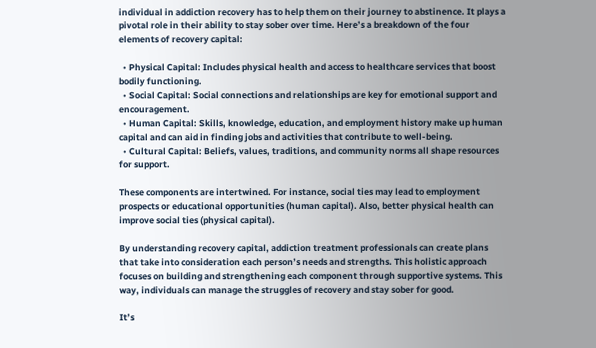individual in addiction recovery has to help them on their journey to abstinence. It plays a pivotal role in their ability to stay sober over time. Here’s a breakdown of the four elements of recovery capital:

  • Physical Capital: Includes physical health and access to healthcare services that boost bodily functioning.
  • Social Capital: Social connections and relationships are key for emotional support and encouragement.
  • Human Capital: Skills, knowledge, education, and employment history make up human capital and can aid in finding jobs and activities that contribute to well-being.
  • Cultural Capital: Beliefs, values, traditions, and community norms all shape resources for support.

These components are intertwined. For instance, social ties may lead to employment prospects or educational opportunities (human capital). Also, better physical health can improve social ties (physical capital).

By understanding recovery capital, addiction treatment professionals can create plans that take into consideration each person’s needs and strengths. This holistic approach focuses on building and strengthening each component through supportive systems. This way, individuals can manage the struggles of recovery and stay sober for good.

It’s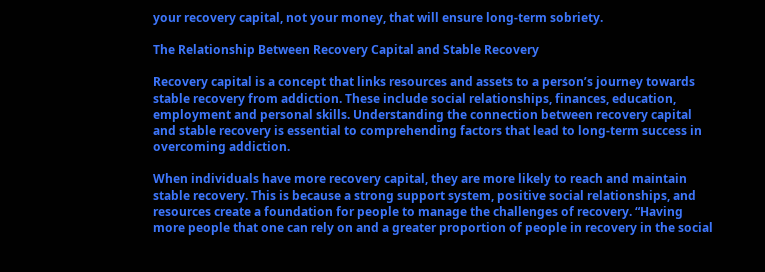your recovery capital, not your money, that will ensure long-term sobriety.

The Relationship Between Recovery Capital and Stable Recovery

Recovery capital is a concept that links resources and assets to a person’s journey towards stable recovery from addiction. These include social relationships, finances, education, employment and personal skills. Understanding the connection between recovery capital and stable recovery is essential to comprehending factors that lead to long-term success in overcoming addiction.

When individuals have more recovery capital, they are more likely to reach and maintain stable recovery. This is because a strong support system, positive social relationships, and resources create a foundation for people to manage the challenges of recovery. “Having more people that one can rely on and a greater proportion of people in recovery in the social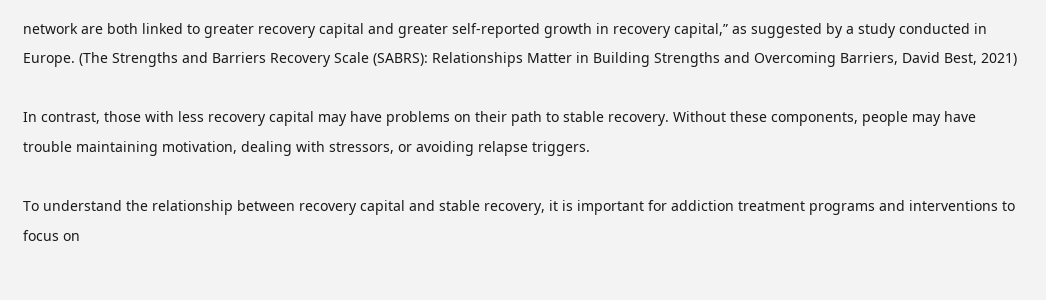network are both linked to greater recovery capital and greater self-reported growth in recovery capital,” as suggested by a study conducted in Europe. (The Strengths and Barriers Recovery Scale (SABRS): Relationships Matter in Building Strengths and Overcoming Barriers, David Best, 2021)

In contrast, those with less recovery capital may have problems on their path to stable recovery. Without these components, people may have trouble maintaining motivation, dealing with stressors, or avoiding relapse triggers.

To understand the relationship between recovery capital and stable recovery, it is important for addiction treatment programs and interventions to focus on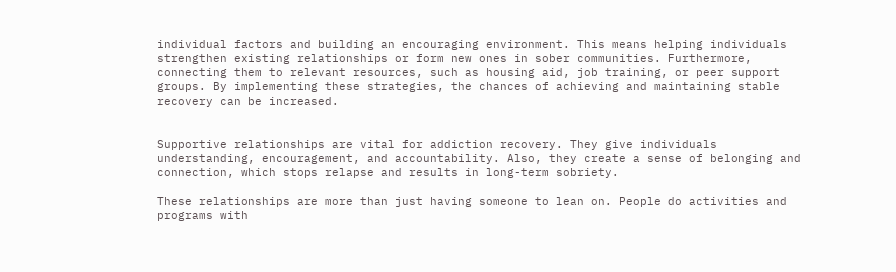individual factors and building an encouraging environment. This means helping individuals strengthen existing relationships or form new ones in sober communities. Furthermore, connecting them to relevant resources, such as housing aid, job training, or peer support groups. By implementing these strategies, the chances of achieving and maintaining stable recovery can be increased.


Supportive relationships are vital for addiction recovery. They give individuals understanding, encouragement, and accountability. Also, they create a sense of belonging and connection, which stops relapse and results in long-term sobriety.

These relationships are more than just having someone to lean on. People do activities and programs with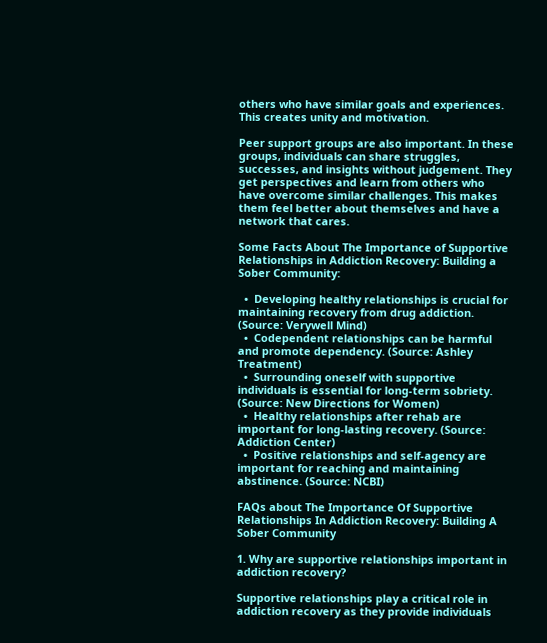others who have similar goals and experiences. This creates unity and motivation.

Peer support groups are also important. In these groups, individuals can share struggles, successes, and insights without judgement. They get perspectives and learn from others who have overcome similar challenges. This makes them feel better about themselves and have a network that cares.

Some Facts About The Importance of Supportive Relationships in Addiction Recovery: Building a Sober Community:

  •  Developing healthy relationships is crucial for maintaining recovery from drug addiction. (Source: Verywell Mind)
  •  Codependent relationships can be harmful and promote dependency. (Source: Ashley Treatment)
  •  Surrounding oneself with supportive individuals is essential for long-term sobriety. (Source: New Directions for Women)
  •  Healthy relationships after rehab are important for long-lasting recovery. (Source: Addiction Center)
  •  Positive relationships and self-agency are important for reaching and maintaining abstinence. (Source: NCBI)

FAQs about The Importance Of Supportive Relationships In Addiction Recovery: Building A Sober Community

1. Why are supportive relationships important in addiction recovery?

Supportive relationships play a critical role in addiction recovery as they provide individuals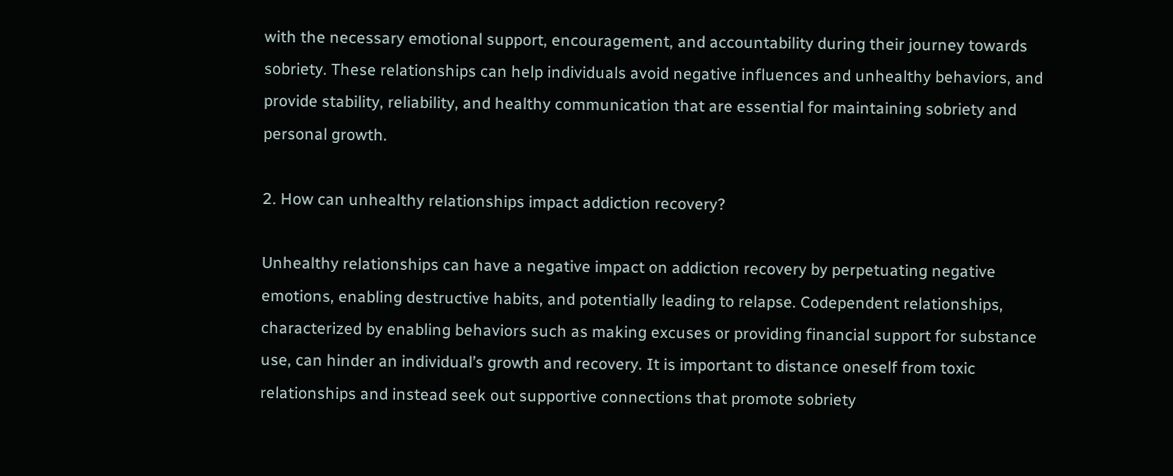with the necessary emotional support, encouragement, and accountability during their journey towards sobriety. These relationships can help individuals avoid negative influences and unhealthy behaviors, and provide stability, reliability, and healthy communication that are essential for maintaining sobriety and personal growth.

2. How can unhealthy relationships impact addiction recovery?

Unhealthy relationships can have a negative impact on addiction recovery by perpetuating negative emotions, enabling destructive habits, and potentially leading to relapse. Codependent relationships, characterized by enabling behaviors such as making excuses or providing financial support for substance use, can hinder an individual’s growth and recovery. It is important to distance oneself from toxic relationships and instead seek out supportive connections that promote sobriety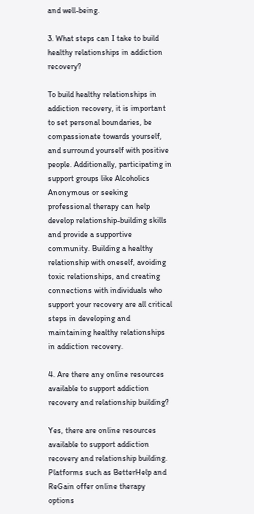and well-being.

3. What steps can I take to build healthy relationships in addiction recovery?

To build healthy relationships in addiction recovery, it is important to set personal boundaries, be compassionate towards yourself, and surround yourself with positive people. Additionally, participating in support groups like Alcoholics Anonymous or seeking professional therapy can help develop relationship-building skills and provide a supportive community. Building a healthy relationship with oneself, avoiding toxic relationships, and creating connections with individuals who support your recovery are all critical steps in developing and maintaining healthy relationships in addiction recovery.

4. Are there any online resources available to support addiction recovery and relationship building?

Yes, there are online resources available to support addiction recovery and relationship building. Platforms such as BetterHelp and ReGain offer online therapy options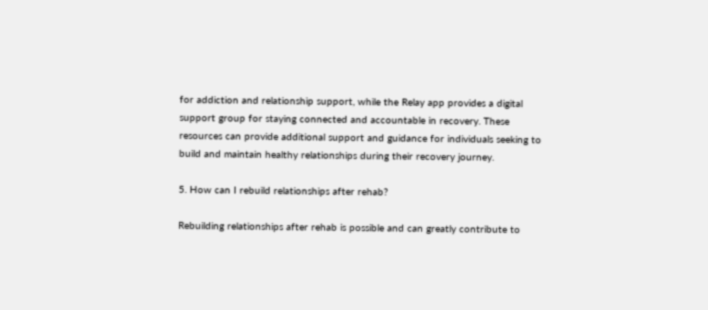for addiction and relationship support, while the Relay app provides a digital support group for staying connected and accountable in recovery. These resources can provide additional support and guidance for individuals seeking to build and maintain healthy relationships during their recovery journey.

5. How can I rebuild relationships after rehab?

Rebuilding relationships after rehab is possible and can greatly contribute to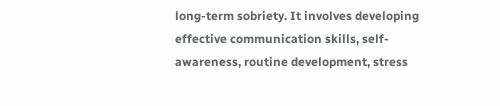long-term sobriety. It involves developing effective communication skills, self-awareness, routine development, stress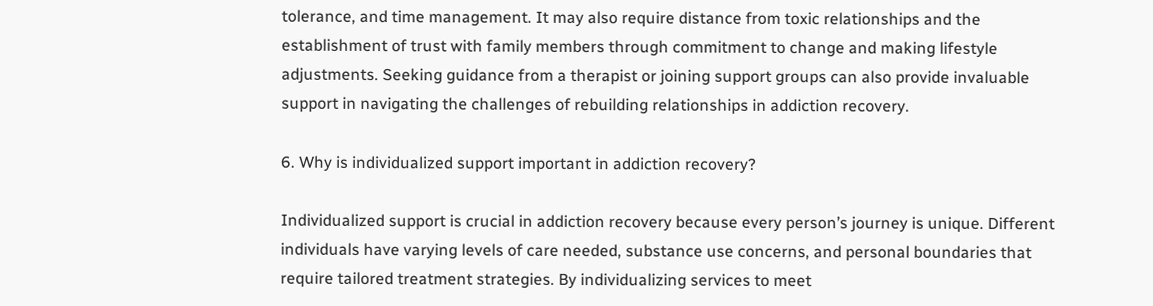tolerance, and time management. It may also require distance from toxic relationships and the establishment of trust with family members through commitment to change and making lifestyle adjustments. Seeking guidance from a therapist or joining support groups can also provide invaluable support in navigating the challenges of rebuilding relationships in addiction recovery.

6. Why is individualized support important in addiction recovery?

Individualized support is crucial in addiction recovery because every person’s journey is unique. Different individuals have varying levels of care needed, substance use concerns, and personal boundaries that require tailored treatment strategies. By individualizing services to meet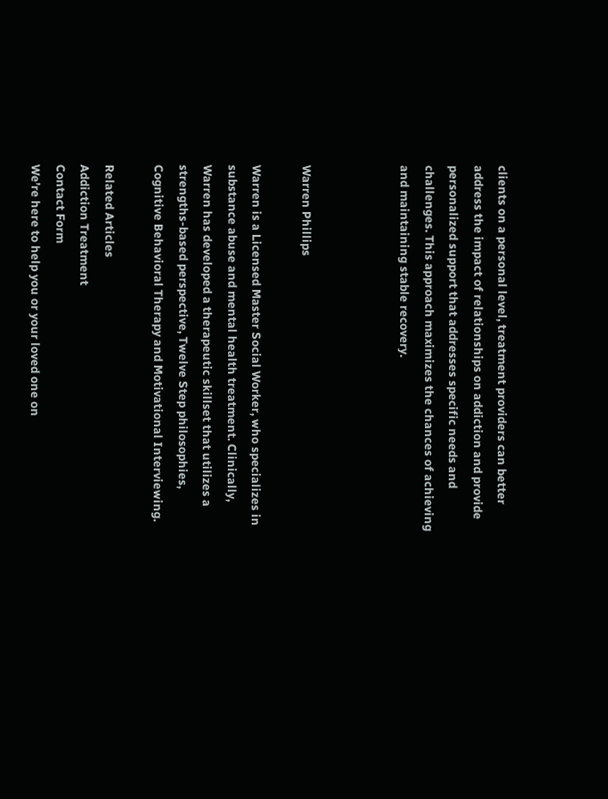clients on a personal level, treatment providers can better address the impact of relationships on addiction and provide personalized support that addresses specific needs and challenges. This approach maximizes the chances of achieving and maintaining stable recovery.



Warren Phillips

Warren is a Licensed Master Social Worker, who specializes in substance abuse and mental health treatment. Clinically, Warren has developed a therapeutic skillset that utilizes a strengths-based perspective, Twelve Step philosophies, Cognitive Behavioral Therapy and Motivational Interviewing.

Related Articles
Addiction Treatment
Contact Form
We’re here to help you or your loved one on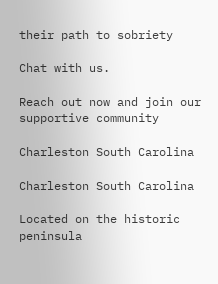their path to sobriety

Chat with us.

Reach out now and join our supportive community

Charleston South Carolina

Charleston South Carolina

Located on the historic peninsula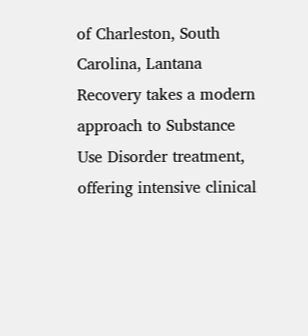of Charleston, South Carolina, Lantana Recovery takes a modern approach to Substance Use Disorder treatment, offering intensive clinical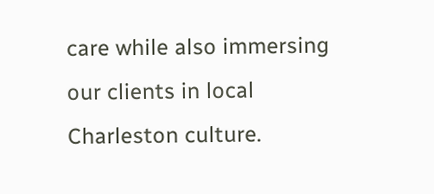care while also immersing our clients in local Charleston culture.